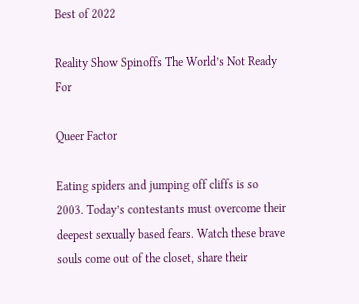Best of 2022

Reality Show Spinoffs The World’s Not Ready For

Queer Factor

Eating spiders and jumping off cliffs is so 2003. Today’s contestants must overcome their deepest sexually based fears. Watch these brave souls come out of the closet, share their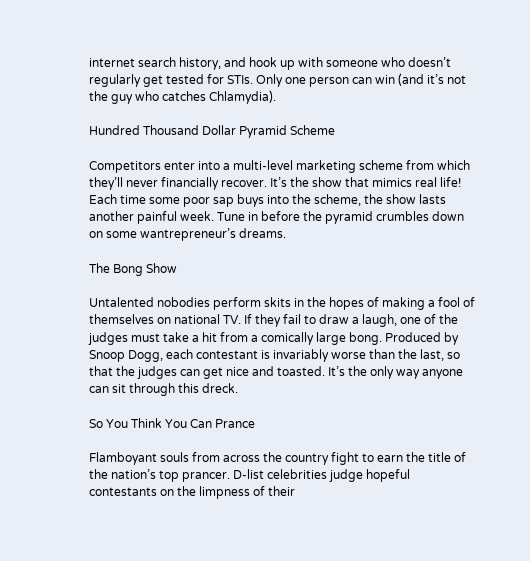internet search history, and hook up with someone who doesn’t regularly get tested for STIs. Only one person can win (and it’s not the guy who catches Chlamydia).

Hundred Thousand Dollar Pyramid Scheme

Competitors enter into a multi-level marketing scheme from which they’ll never financially recover. It’s the show that mimics real life! Each time some poor sap buys into the scheme, the show lasts another painful week. Tune in before the pyramid crumbles down on some wantrepreneur’s dreams.

The Bong Show

Untalented nobodies perform skits in the hopes of making a fool of themselves on national TV. If they fail to draw a laugh, one of the judges must take a hit from a comically large bong. Produced by Snoop Dogg, each contestant is invariably worse than the last, so that the judges can get nice and toasted. It’s the only way anyone can sit through this dreck.

So You Think You Can Prance

Flamboyant souls from across the country fight to earn the title of the nation’s top prancer. D-list celebrities judge hopeful contestants on the limpness of their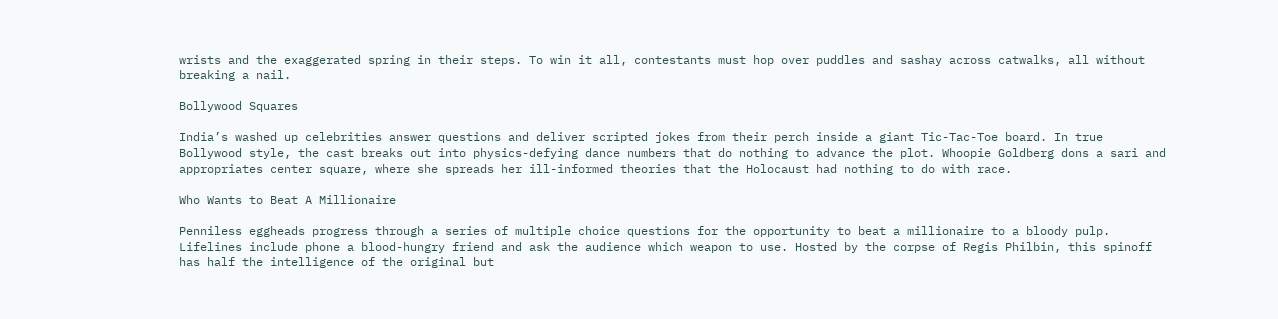wrists and the exaggerated spring in their steps. To win it all, contestants must hop over puddles and sashay across catwalks, all without breaking a nail.

Bollywood Squares

India’s washed up celebrities answer questions and deliver scripted jokes from their perch inside a giant Tic-Tac-Toe board. In true Bollywood style, the cast breaks out into physics-defying dance numbers that do nothing to advance the plot. Whoopie Goldberg dons a sari and appropriates center square, where she spreads her ill-informed theories that the Holocaust had nothing to do with race.

Who Wants to Beat A Millionaire

Penniless eggheads progress through a series of multiple choice questions for the opportunity to beat a millionaire to a bloody pulp. Lifelines include phone a blood-hungry friend and ask the audience which weapon to use. Hosted by the corpse of Regis Philbin, this spinoff has half the intelligence of the original but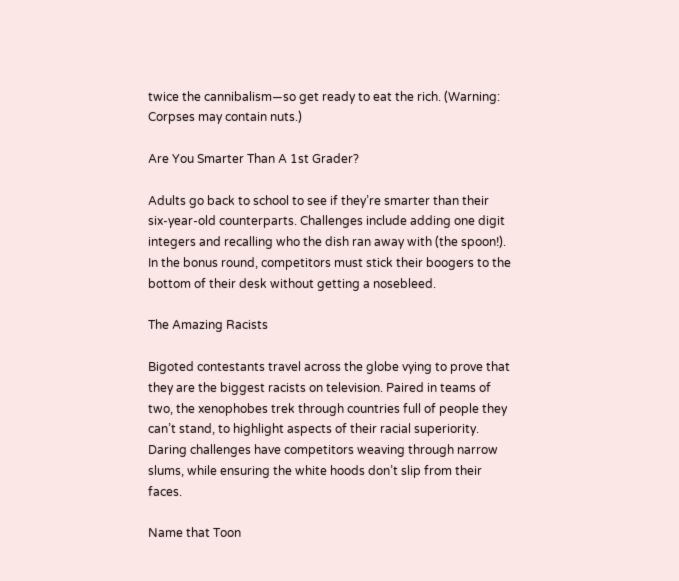twice the cannibalism—so get ready to eat the rich. (Warning: Corpses may contain nuts.)

Are You Smarter Than A 1st Grader?

Adults go back to school to see if they’re smarter than their six-year-old counterparts. Challenges include adding one digit integers and recalling who the dish ran away with (the spoon!). In the bonus round, competitors must stick their boogers to the bottom of their desk without getting a nosebleed.

The Amazing Racists

Bigoted contestants travel across the globe vying to prove that they are the biggest racists on television. Paired in teams of two, the xenophobes trek through countries full of people they can’t stand, to highlight aspects of their racial superiority. Daring challenges have competitors weaving through narrow slums, while ensuring the white hoods don’t slip from their faces.

Name that Toon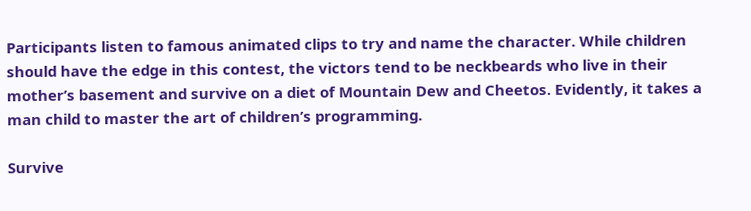Participants listen to famous animated clips to try and name the character. While children should have the edge in this contest, the victors tend to be neckbeards who live in their mother’s basement and survive on a diet of Mountain Dew and Cheetos. Evidently, it takes a man child to master the art of children’s programming.

Survive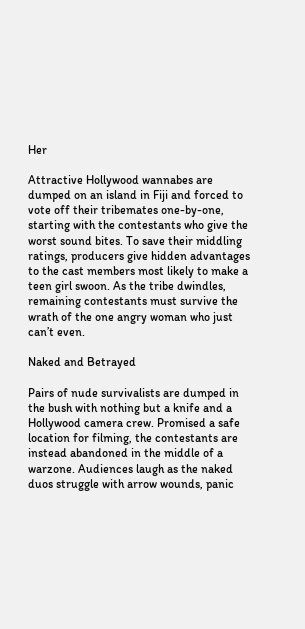Her

Attractive Hollywood wannabes are dumped on an island in Fiji and forced to vote off their tribemates one-by-one, starting with the contestants who give the worst sound bites. To save their middling ratings, producers give hidden advantages to the cast members most likely to make a teen girl swoon. As the tribe dwindles, remaining contestants must survive the wrath of the one angry woman who just can’t even.

Naked and Betrayed

Pairs of nude survivalists are dumped in the bush with nothing but a knife and a Hollywood camera crew. Promised a safe location for filming, the contestants are instead abandoned in the middle of a warzone. Audiences laugh as the naked duos struggle with arrow wounds, panic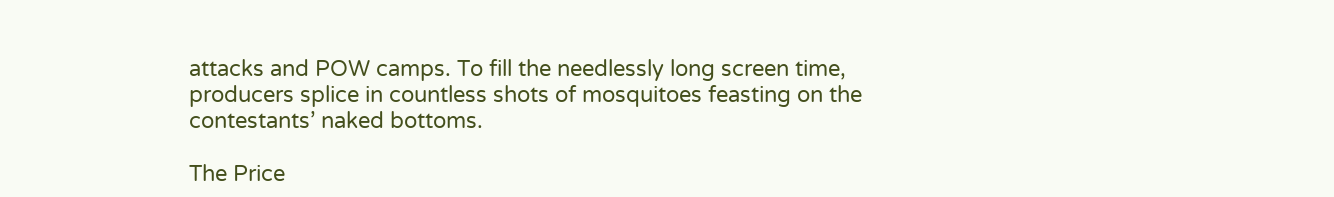attacks and POW camps. To fill the needlessly long screen time, producers splice in countless shots of mosquitoes feasting on the contestants’ naked bottoms.

The Price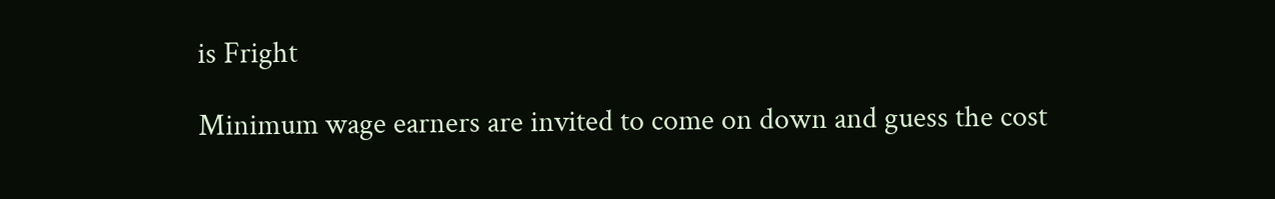is Fright

Minimum wage earners are invited to come on down and guess the cost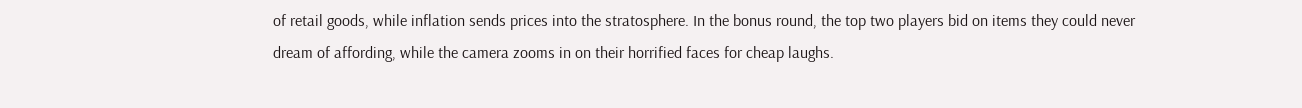of retail goods, while inflation sends prices into the stratosphere. In the bonus round, the top two players bid on items they could never dream of affording, while the camera zooms in on their horrified faces for cheap laughs.